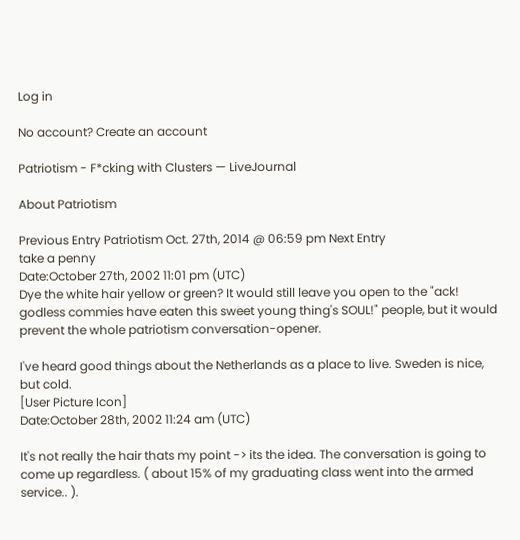Log in

No account? Create an account

Patriotism - F*cking with Clusters — LiveJournal

About Patriotism

Previous Entry Patriotism Oct. 27th, 2014 @ 06:59 pm Next Entry
take a penny
Date:October 27th, 2002 11:01 pm (UTC)
Dye the white hair yellow or green? It would still leave you open to the "ack! godless commies have eaten this sweet young thing's SOUL!" people, but it would prevent the whole patriotism conversation-opener.

I've heard good things about the Netherlands as a place to live. Sweden is nice, but cold.
[User Picture Icon]
Date:October 28th, 2002 11:24 am (UTC)

It's not really the hair thats my point -> its the idea. The conversation is going to come up regardless. ( about 15% of my graduating class went into the armed service.. ).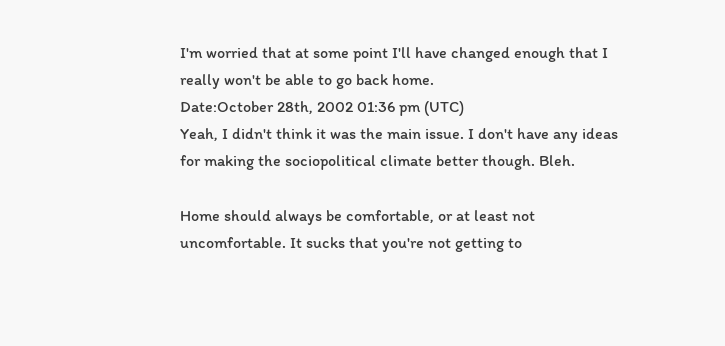I'm worried that at some point I'll have changed enough that I really won't be able to go back home.
Date:October 28th, 2002 01:36 pm (UTC)
Yeah, I didn't think it was the main issue. I don't have any ideas for making the sociopolitical climate better though. Bleh.

Home should always be comfortable, or at least not uncomfortable. It sucks that you're not getting to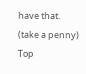have that.
(take a penny)
Top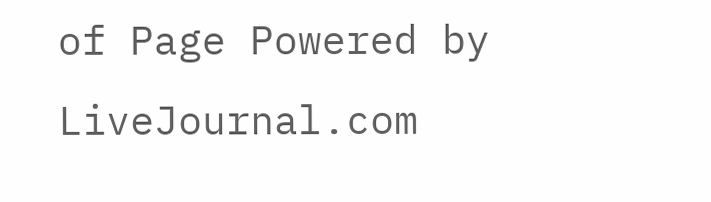of Page Powered by LiveJournal.com